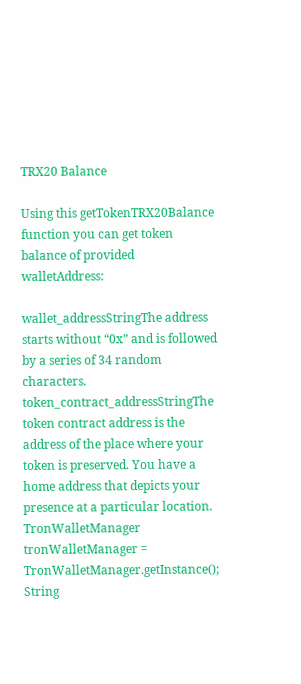TRX20 Balance

Using this getTokenTRX20Balance function you can get token balance of provided walletAddress:

wallet_addressStringThe address starts without “0x” and is followed by a series of 34 random characters.
token_contract_addressStringThe token contract address is the address of the place where your token is preserved. You have a home address that depicts your presence at a particular location.
TronWalletManager tronWalletManager = TronWalletManager.getInstance();
String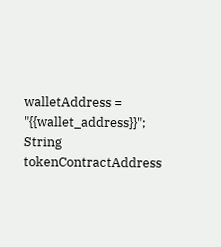walletAddress = "{{wallet_address}}";
String tokenContractAddress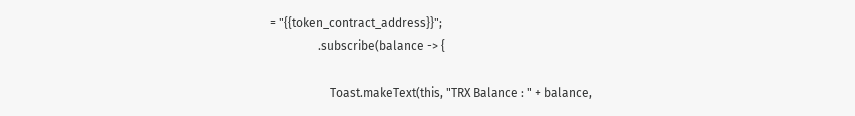= "{{token_contract_address}}";
                .subscribe(balance -> {

                    Toast.makeText(this, "TRX Balance : " + balance,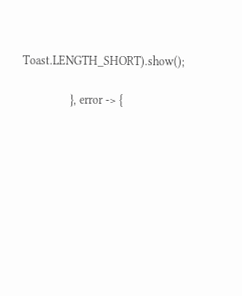Toast.LENGTH_SHORT).show();

                }, error -> {